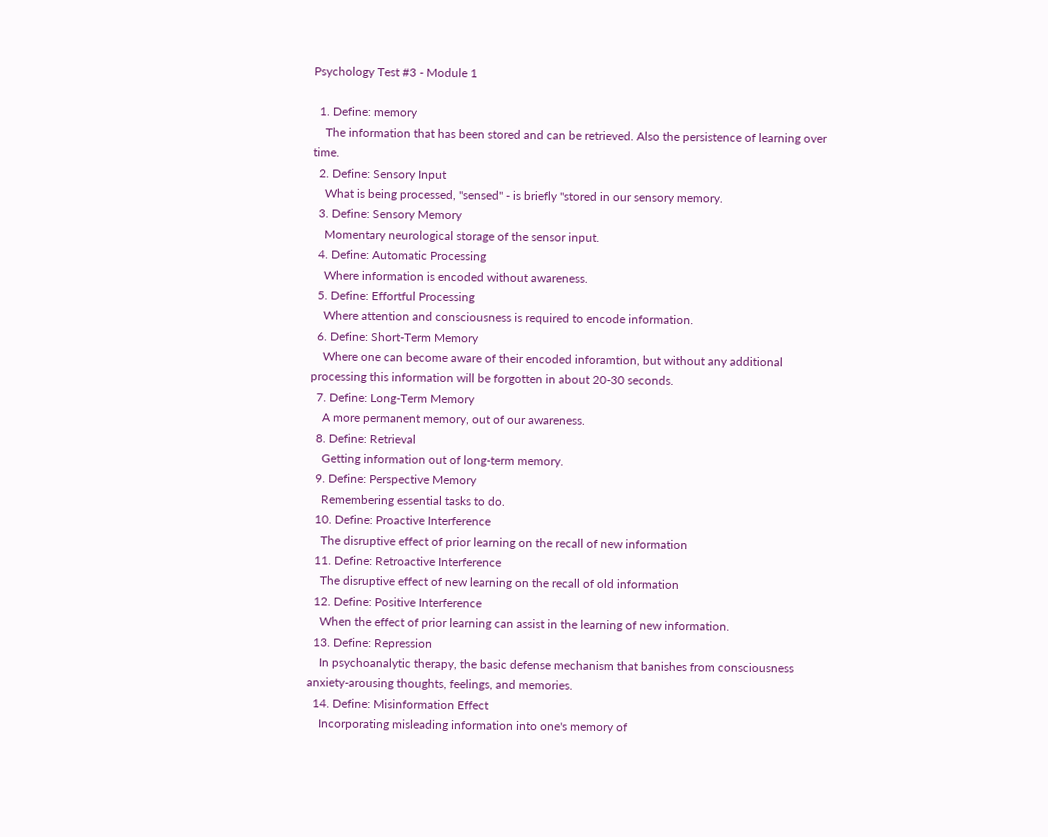Psychology Test #3 - Module 1

  1. Define: memory
    The information that has been stored and can be retrieved. Also the persistence of learning over time.
  2. Define: Sensory Input
    What is being processed, "sensed" - is briefly "stored in our sensory memory.
  3. Define: Sensory Memory
    Momentary neurological storage of the sensor input.
  4. Define: Automatic Processing
    Where information is encoded without awareness.
  5. Define: Effortful Processing
    Where attention and consciousness is required to encode information.
  6. Define: Short-Term Memory
    Where one can become aware of their encoded inforamtion, but without any additional processing this information will be forgotten in about 20-30 seconds.
  7. Define: Long-Term Memory
    A more permanent memory, out of our awareness.
  8. Define: Retrieval
    Getting information out of long-term memory.
  9. Define: Perspective Memory
    Remembering essential tasks to do.
  10. Define: Proactive Interference
    The disruptive effect of prior learning on the recall of new information
  11. Define: Retroactive Interference
    The disruptive effect of new learning on the recall of old information
  12. Define: Positive Interference
    When the effect of prior learning can assist in the learning of new information.
  13. Define: Repression
    In psychoanalytic therapy, the basic defense mechanism that banishes from consciousness anxiety-arousing thoughts, feelings, and memories.
  14. Define: Misinformation Effect
    Incorporating misleading information into one's memory of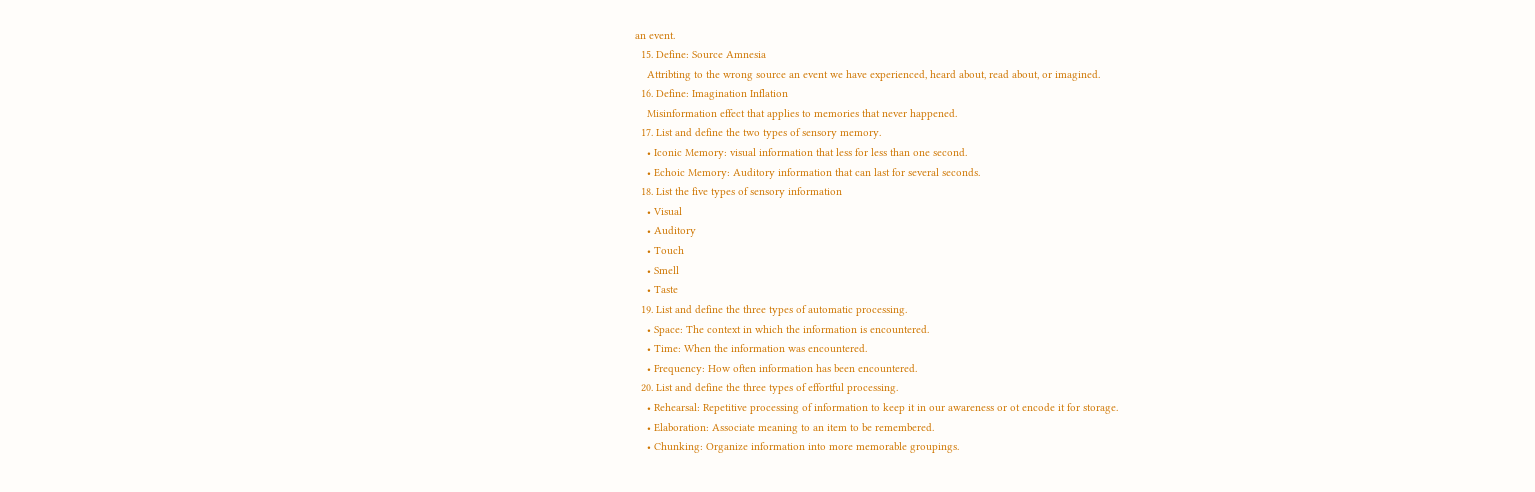an event.
  15. Define: Source Amnesia
    Attribting to the wrong source an event we have experienced, heard about, read about, or imagined.
  16. Define: Imagination Inflation
    Misinformation effect that applies to memories that never happened.
  17. List and define the two types of sensory memory.
    • Iconic Memory: visual information that less for less than one second.
    • Echoic Memory: Auditory information that can last for several seconds.
  18. List the five types of sensory information
    • Visual
    • Auditory
    • Touch
    • Smell
    • Taste
  19. List and define the three types of automatic processing.
    • Space: The context in which the information is encountered.
    • Time: When the information was encountered.
    • Frequency: How often information has been encountered.
  20. List and define the three types of effortful processing.
    • Rehearsal: Repetitive processing of information to keep it in our awareness or ot encode it for storage.
    • Elaboration: Associate meaning to an item to be remembered.
    • Chunking: Organize information into more memorable groupings.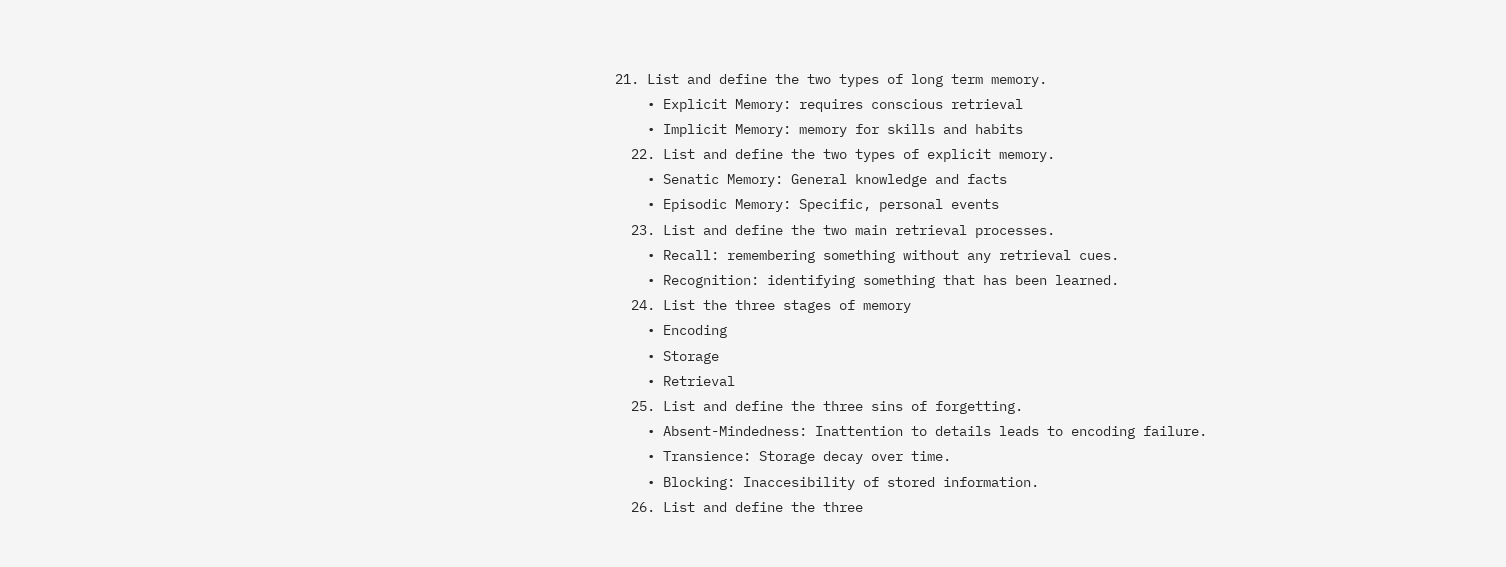21. List and define the two types of long term memory.
    • Explicit Memory: requires conscious retrieval
    • Implicit Memory: memory for skills and habits
  22. List and define the two types of explicit memory.
    • Senatic Memory: General knowledge and facts
    • Episodic Memory: Specific, personal events
  23. List and define the two main retrieval processes.
    • Recall: remembering something without any retrieval cues.
    • Recognition: identifying something that has been learned.
  24. List the three stages of memory
    • Encoding
    • Storage
    • Retrieval
  25. List and define the three sins of forgetting.
    • Absent-Mindedness: Inattention to details leads to encoding failure.
    • Transience: Storage decay over time.
    • Blocking: Inaccesibility of stored information.
  26. List and define the three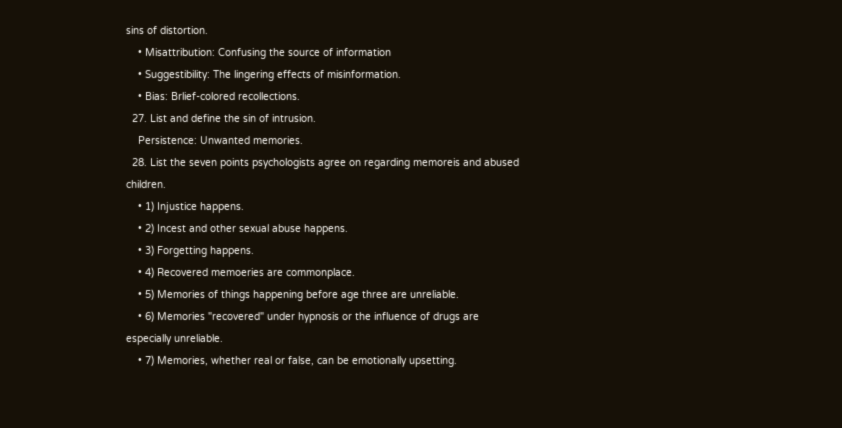sins of distortion.
    • Misattribution: Confusing the source of information
    • Suggestibility: The lingering effects of misinformation.
    • Bias: Brlief-colored recollections.
  27. List and define the sin of intrusion.
    Persistence: Unwanted memories.
  28. List the seven points psychologists agree on regarding memoreis and abused children.
    • 1) Injustice happens.
    • 2) Incest and other sexual abuse happens.
    • 3) Forgetting happens.
    • 4) Recovered memoeries are commonplace.
    • 5) Memories of things happening before age three are unreliable.
    • 6) Memories "recovered" under hypnosis or the influence of drugs are especially unreliable.
    • 7) Memories, whether real or false, can be emotionally upsetting.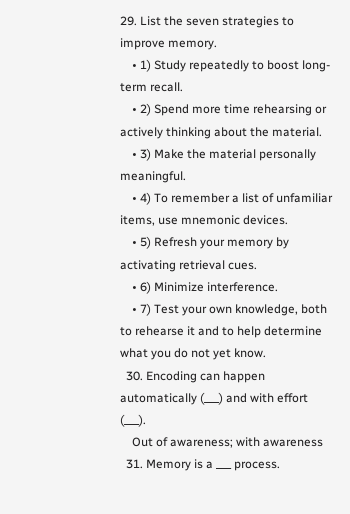29. List the seven strategies to improve memory.
    • 1) Study repeatedly to boost long-term recall.
    • 2) Spend more time rehearsing or actively thinking about the material.
    • 3) Make the material personally meaningful.
    • 4) To remember a list of unfamiliar items, use mnemonic devices.
    • 5) Refresh your memory by activating retrieval cues.
    • 6) Minimize interference.
    • 7) Test your own knowledge, both to rehearse it and to help determine what you do not yet know.
  30. Encoding can happen automatically (___) and with effort (___).
    Out of awareness; with awareness
  31. Memory is a ___ process.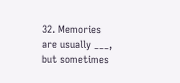32. Memories are usually ___, but sometimes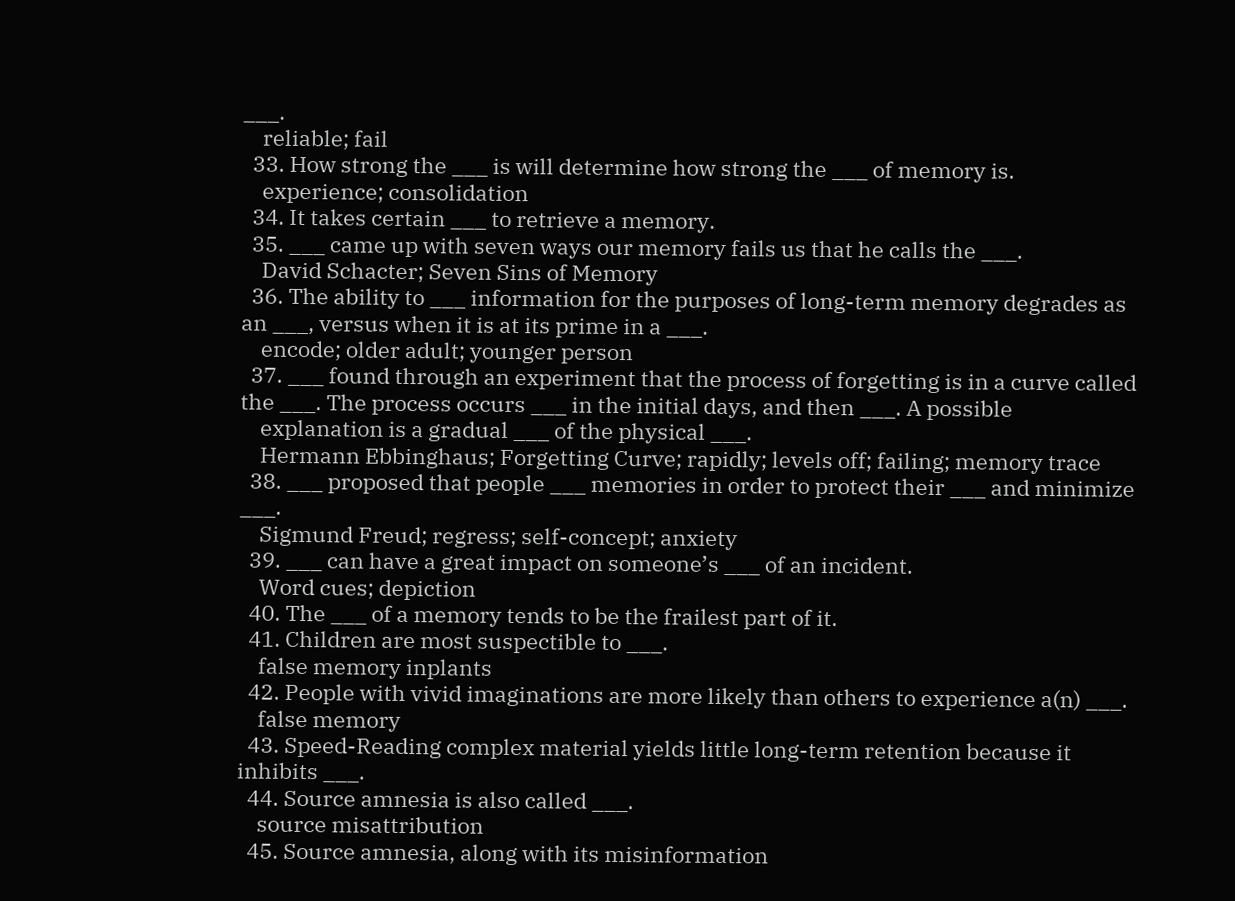___.
    reliable; fail
  33. How strong the ___ is will determine how strong the ___ of memory is.
    experience; consolidation
  34. It takes certain ___ to retrieve a memory.
  35. ___ came up with seven ways our memory fails us that he calls the ___.
    David Schacter; Seven Sins of Memory
  36. The ability to ___ information for the purposes of long-term memory degrades as an ___, versus when it is at its prime in a ___.
    encode; older adult; younger person
  37. ___ found through an experiment that the process of forgetting is in a curve called the ___. The process occurs ___ in the initial days, and then ___. A possible
    explanation is a gradual ___ of the physical ___.
    Hermann Ebbinghaus; Forgetting Curve; rapidly; levels off; failing; memory trace
  38. ___ proposed that people ___ memories in order to protect their ___ and minimize ___.
    Sigmund Freud; regress; self-concept; anxiety
  39. ___ can have a great impact on someone’s ___ of an incident.
    Word cues; depiction
  40. The ___ of a memory tends to be the frailest part of it.
  41. Children are most suspectible to ___.
    false memory inplants
  42. People with vivid imaginations are more likely than others to experience a(n) ___.
    false memory
  43. Speed-Reading complex material yields little long-term retention because it inhibits ___.
  44. Source amnesia is also called ___.
    source misattribution
  45. Source amnesia, along with its misinformation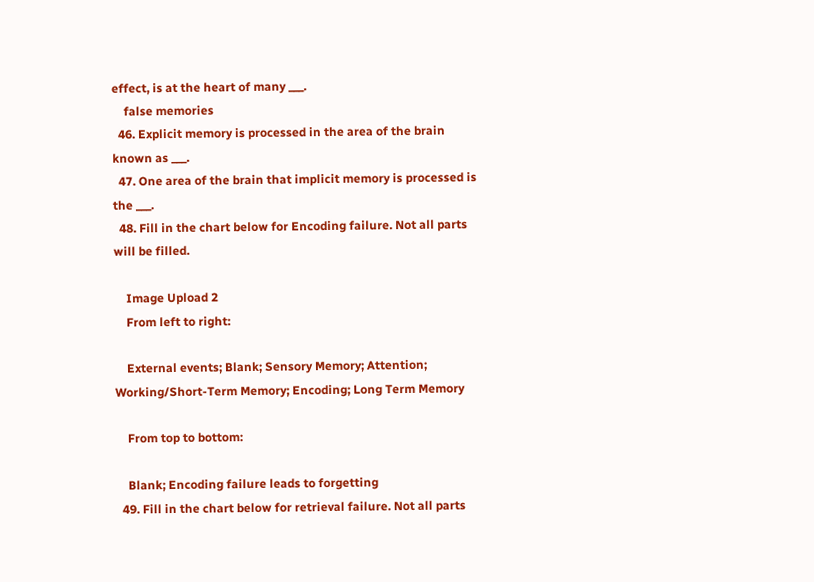effect, is at the heart of many ___.
    false memories
  46. Explicit memory is processed in the area of the brain known as ___.
  47. One area of the brain that implicit memory is processed is the ___.
  48. Fill in the chart below for Encoding failure. Not all parts will be filled.

    Image Upload 2
    From left to right:

    External events; Blank; Sensory Memory; Attention; Working/Short-Term Memory; Encoding; Long Term Memory

    From top to bottom:

    Blank; Encoding failure leads to forgetting
  49. Fill in the chart below for retrieval failure. Not all parts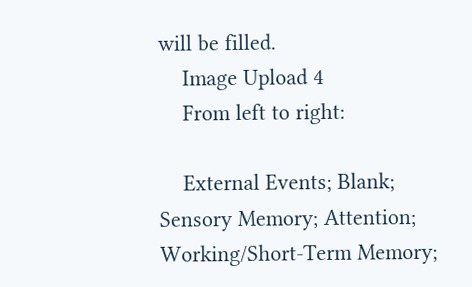will be filled.
    Image Upload 4
    From left to right:

    External Events; Blank; Sensory Memory; Attention; Working/Short-Term Memory;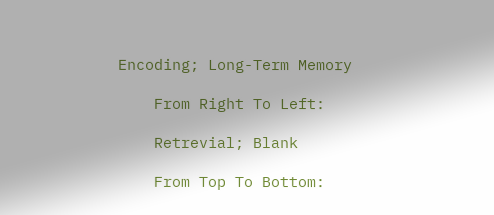Encoding; Long-Term Memory

    From Right To Left:

    Retrevial; Blank

    From Top To Bottom: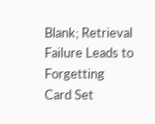Blank; Retrieval Failure Leads to Forgetting
Card Set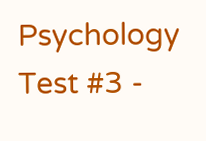Psychology Test #3 -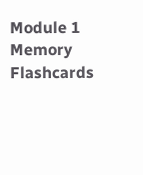Module 1
Memory Flashcards